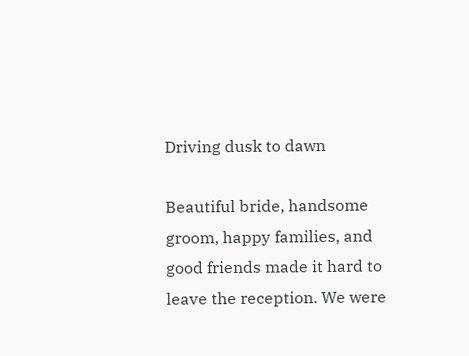Driving dusk to dawn

Beautiful bride, handsome groom, happy families, and good friends made it hard to leave the reception. We were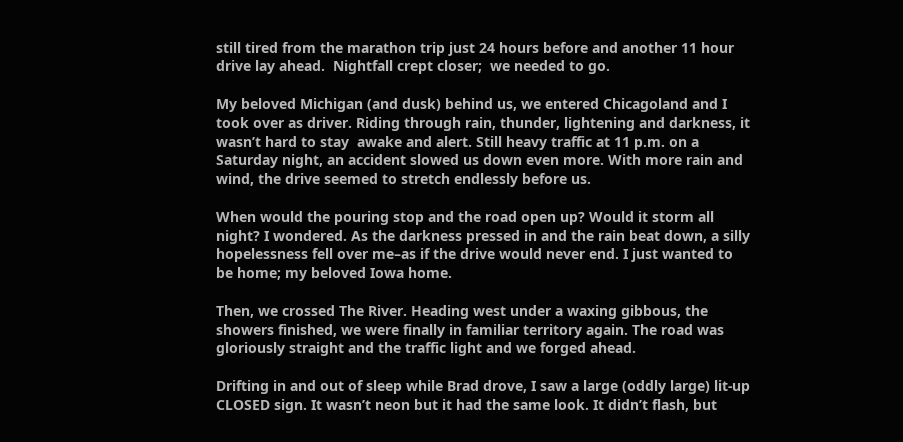still tired from the marathon trip just 24 hours before and another 11 hour drive lay ahead.  Nightfall crept closer;  we needed to go.

My beloved Michigan (and dusk) behind us, we entered Chicagoland and I took over as driver. Riding through rain, thunder, lightening and darkness, it wasn’t hard to stay  awake and alert. Still heavy traffic at 11 p.m. on a Saturday night, an accident slowed us down even more. With more rain and wind, the drive seemed to stretch endlessly before us.

When would the pouring stop and the road open up? Would it storm all night? I wondered. As the darkness pressed in and the rain beat down, a silly hopelessness fell over me–as if the drive would never end. I just wanted to be home; my beloved Iowa home.

Then, we crossed The River. Heading west under a waxing gibbous, the showers finished, we were finally in familiar territory again. The road was gloriously straight and the traffic light and we forged ahead.

Drifting in and out of sleep while Brad drove, I saw a large (oddly large) lit-up CLOSED sign. It wasn’t neon but it had the same look. It didn’t flash, but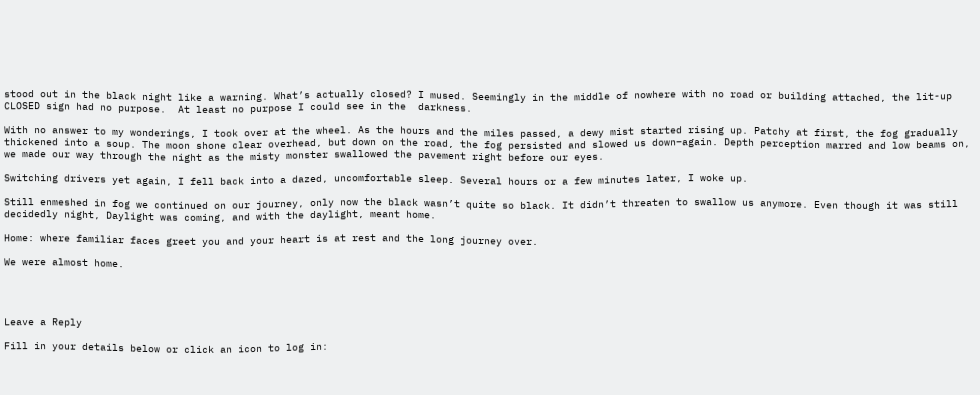stood out in the black night like a warning. What’s actually closed? I mused. Seemingly in the middle of nowhere with no road or building attached, the lit-up CLOSED sign had no purpose.  At least no purpose I could see in the  darkness.

With no answer to my wonderings, I took over at the wheel. As the hours and the miles passed, a dewy mist started rising up. Patchy at first, the fog gradually thickened into a soup. The moon shone clear overhead, but down on the road, the fog persisted and slowed us down–again. Depth perception marred and low beams on, we made our way through the night as the misty monster swallowed the pavement right before our eyes.

Switching drivers yet again, I fell back into a dazed, uncomfortable sleep. Several hours or a few minutes later, I woke up.

Still enmeshed in fog we continued on our journey, only now the black wasn’t quite so black. It didn’t threaten to swallow us anymore. Even though it was still decidedly night, Daylight was coming, and with the daylight, meant home.

Home: where familiar faces greet you and your heart is at rest and the long journey over.

We were almost home.




Leave a Reply

Fill in your details below or click an icon to log in: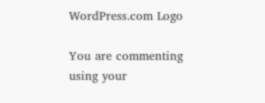WordPress.com Logo

You are commenting using your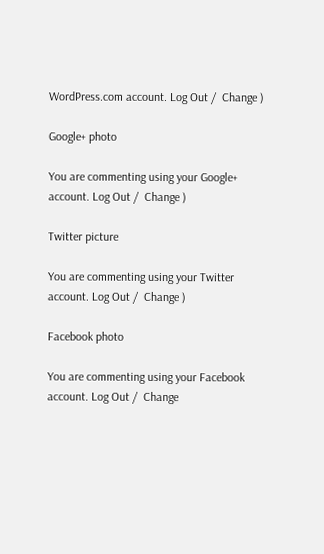WordPress.com account. Log Out /  Change )

Google+ photo

You are commenting using your Google+ account. Log Out /  Change )

Twitter picture

You are commenting using your Twitter account. Log Out /  Change )

Facebook photo

You are commenting using your Facebook account. Log Out /  Change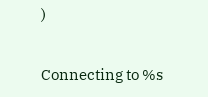)


Connecting to %s